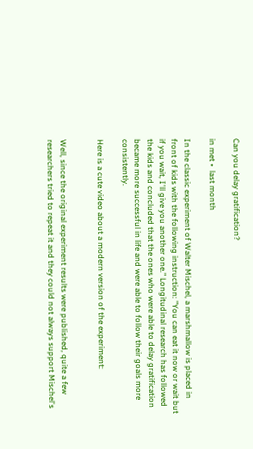Can you delay gratification?

in met •  last month

In the classic experiment of Walter Mischel, a marshmallow is placed in front of kids with the following instruction: "You can eat it now or wait but if you wait, I'll give you another one." Longitudinal research has followed the kids and concluded that the ones who were able to delay gratification became more successful in life and were able to follow their goals more consistently.

Here is a cute video about a modern version of the experiment:


Well, since the original experiment results were published, quite a few researchers tried to repeat it and they could not always support Mischel's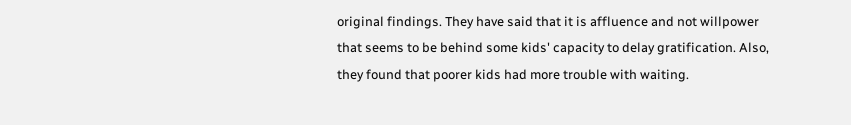original findings. They have said that it is affluence and not willpower that seems to be behind some kids' capacity to delay gratification. Also, they found that poorer kids had more trouble with waiting.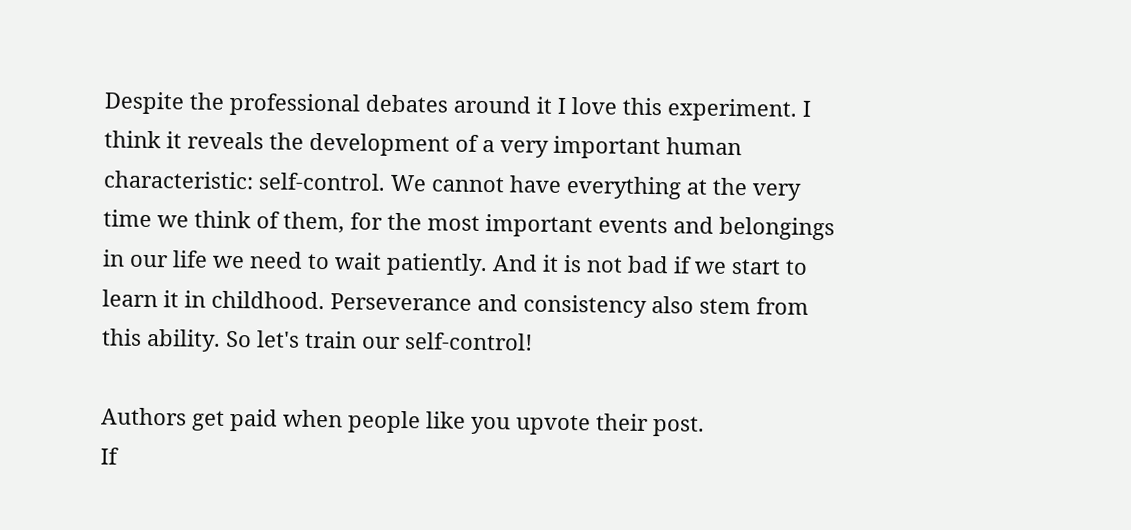Despite the professional debates around it I love this experiment. I think it reveals the development of a very important human characteristic: self-control. We cannot have everything at the very time we think of them, for the most important events and belongings in our life we need to wait patiently. And it is not bad if we start to learn it in childhood. Perseverance and consistency also stem from this ability. So let's train our self-control!

Authors get paid when people like you upvote their post.
If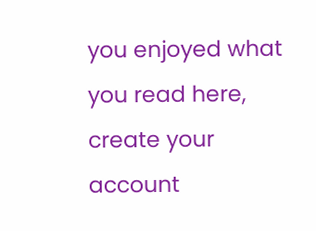you enjoyed what you read here, create your account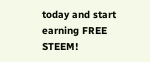today and start earning FREE STEEM!